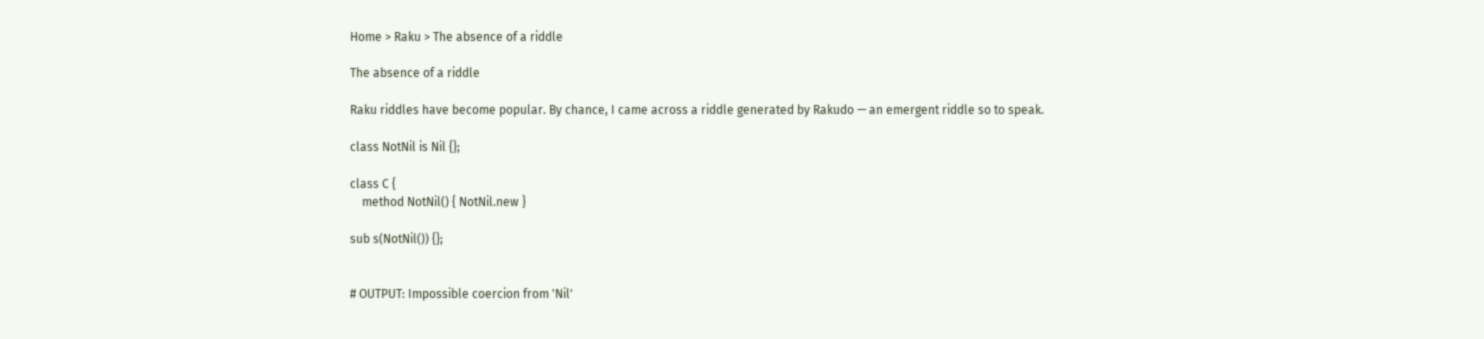Home > Raku > The absence of a riddle

The absence of a riddle

Raku riddles have become popular. By chance, I came across a riddle generated by Rakudo — an emergent riddle so to speak.

class NotNil is Nil {};

class C {
    method NotNil() { NotNil.new }

sub s(NotNil()) {};


# OUTPUT: Impossible coercion from 'Nil'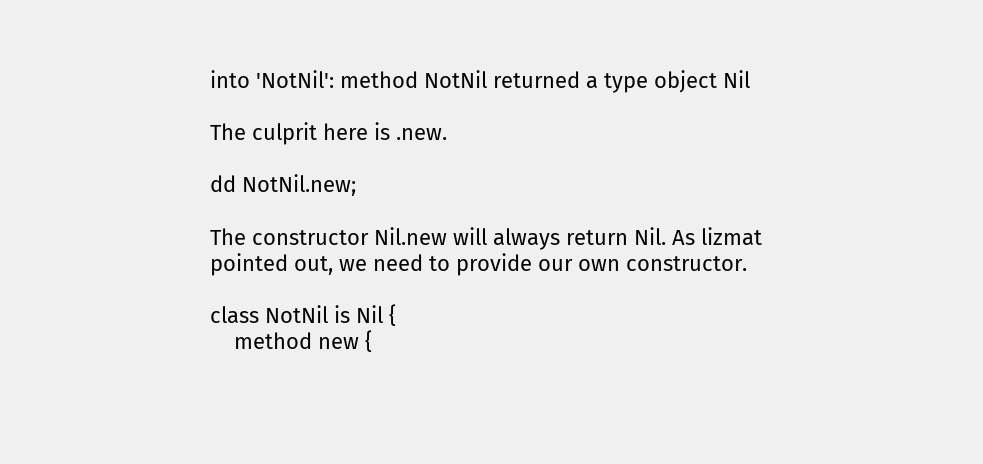into 'NotNil': method NotNil returned a type object Nil

The culprit here is .new.

dd NotNil.new;

The constructor Nil.new will always return Nil. As lizmat pointed out, we need to provide our own constructor.

class NotNil is Nil {
    method new {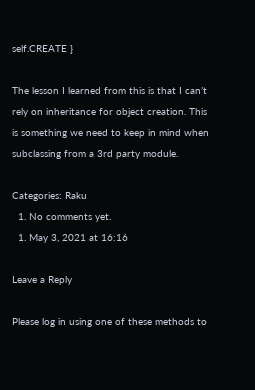self.CREATE }

The lesson I learned from this is that I can’t rely on inheritance for object creation. This is something we need to keep in mind when subclassing from a 3rd party module.

Categories: Raku
  1. No comments yet.
  1. May 3, 2021 at 16:16

Leave a Reply

Please log in using one of these methods to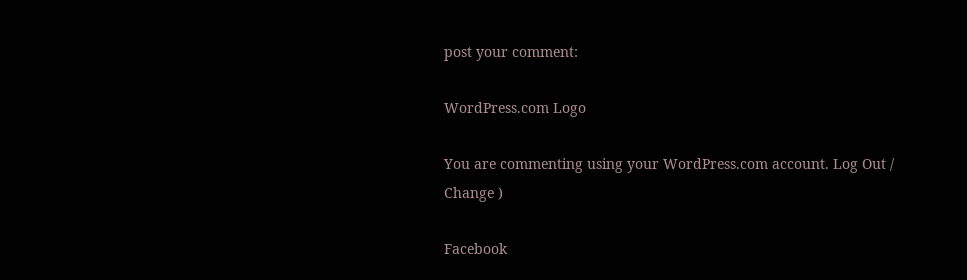post your comment:

WordPress.com Logo

You are commenting using your WordPress.com account. Log Out /  Change )

Facebook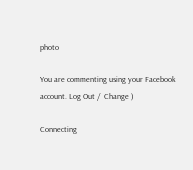photo

You are commenting using your Facebook account. Log Out /  Change )

Connecting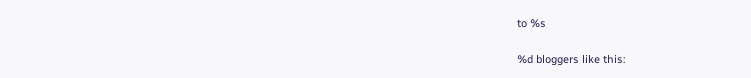to %s

%d bloggers like this: